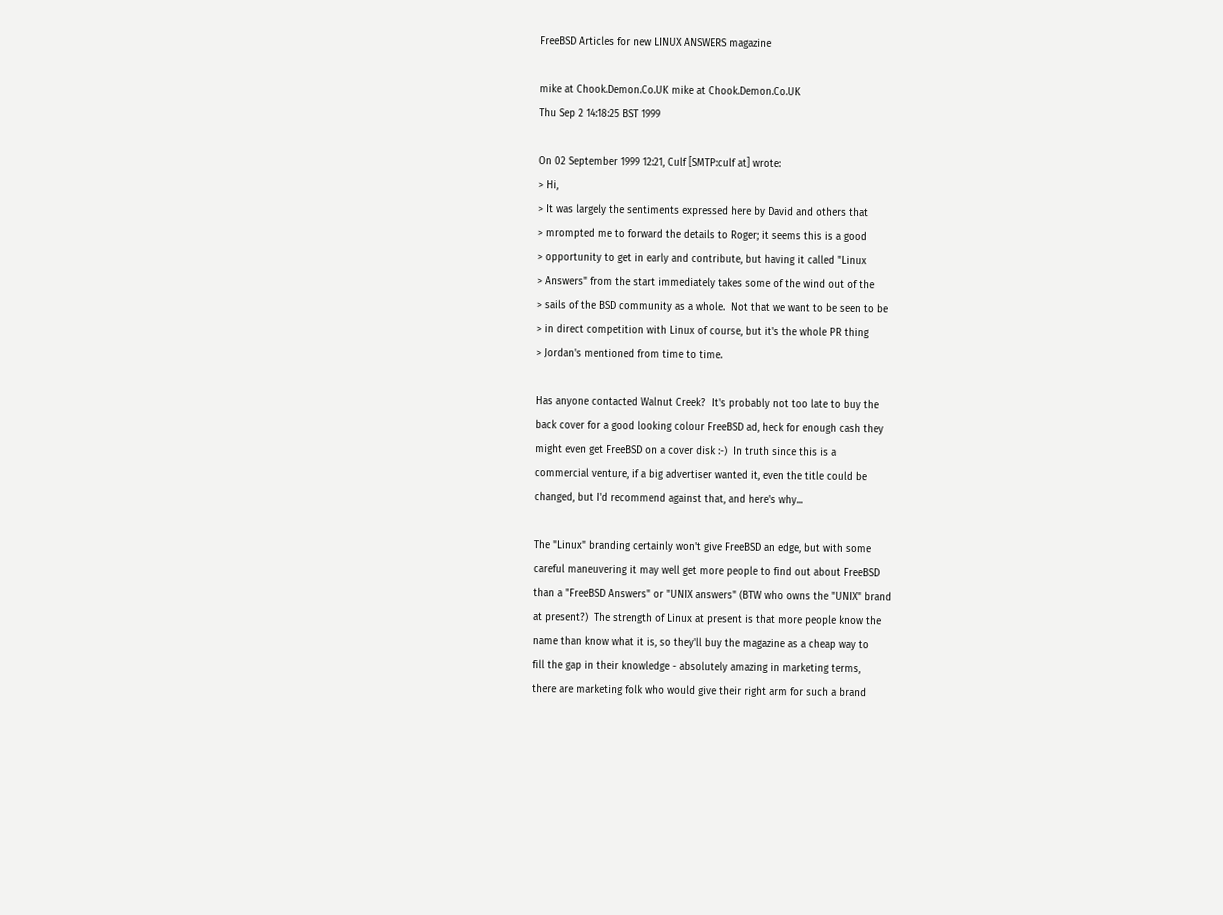FreeBSD Articles for new LINUX ANSWERS magazine

mike at Chook.Demon.Co.UK mike at Chook.Demon.Co.UK
Thu Sep 2 14:18:25 BST 1999

On 02 September 1999 12:21, Culf [SMTP:culf at] wrote:
> Hi,
> It was largely the sentiments expressed here by David and others that
> mrompted me to forward the details to Roger; it seems this is a good
> opportunity to get in early and contribute, but having it called "Linux
> Answers" from the start immediately takes some of the wind out of the
> sails of the BSD community as a whole.  Not that we want to be seen to be
> in direct competition with Linux of course, but it's the whole PR thing
> Jordan's mentioned from time to time.

Has anyone contacted Walnut Creek?  It's probably not too late to buy the
back cover for a good looking colour FreeBSD ad, heck for enough cash they
might even get FreeBSD on a cover disk :-)  In truth since this is a
commercial venture, if a big advertiser wanted it, even the title could be
changed, but I'd recommend against that, and here's why...

The "Linux" branding certainly won't give FreeBSD an edge, but with some
careful maneuvering it may well get more people to find out about FreeBSD
than a "FreeBSD Answers" or "UNIX answers" (BTW who owns the "UNIX" brand
at present?)  The strength of Linux at present is that more people know the
name than know what it is, so they'll buy the magazine as a cheap way to
fill the gap in their knowledge - absolutely amazing in marketing terms,
there are marketing folk who would give their right arm for such a brand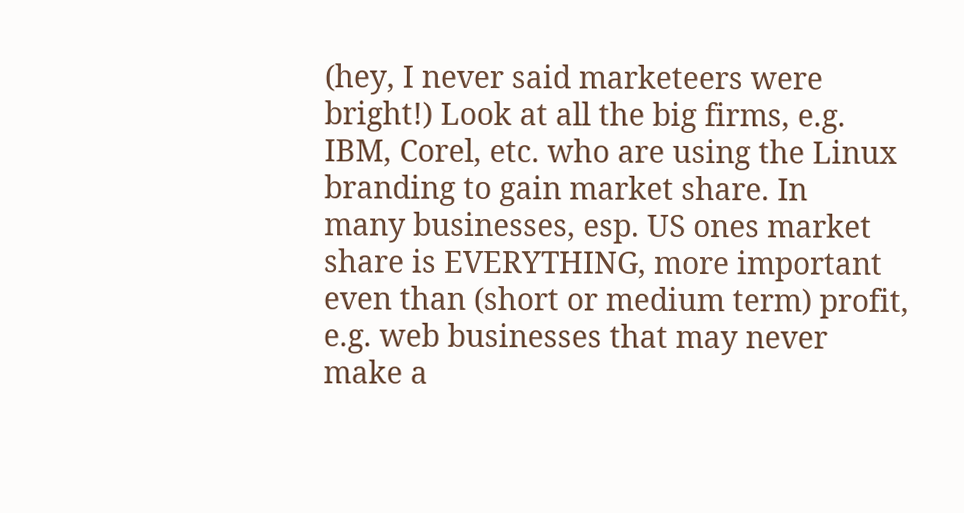(hey, I never said marketeers were bright!) Look at all the big firms, e.g.
IBM, Corel, etc. who are using the Linux branding to gain market share. In
many businesses, esp. US ones market share is EVERYTHING, more important
even than (short or medium term) profit, e.g. web businesses that may never
make a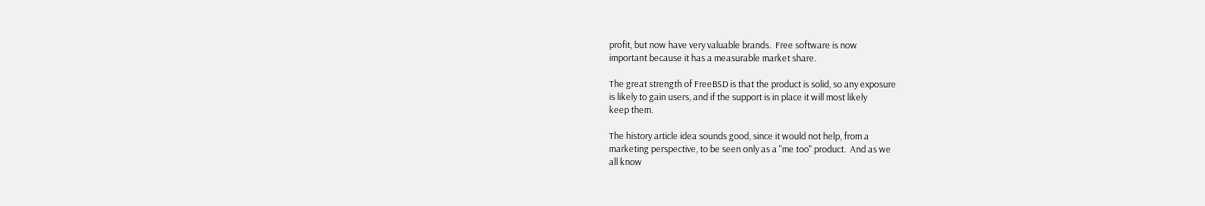profit, but now have very valuable brands.  Free software is now
important because it has a measurable market share.

The great strength of FreeBSD is that the product is solid, so any exposure
is likely to gain users, and if the support is in place it will most likely
keep them.

The history article idea sounds good, since it would not help, from a
marketing perspective, to be seen only as a "me too" product.  And as we
all know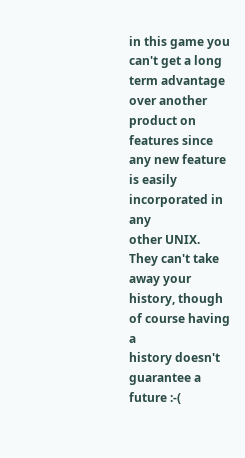in this game you can't get a long term advantage over another
product on features since any new feature is easily incorporated in any
other UNIX. They can't take away your history, though of course having a
history doesn't guarantee a future :-(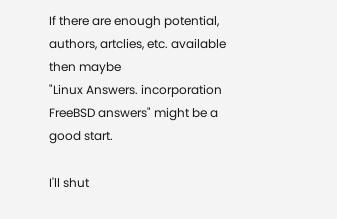If there are enough potential, authors, artclies, etc. available then maybe
"Linux Answers. incorporation FreeBSD answers" might be a good start.

I'll shut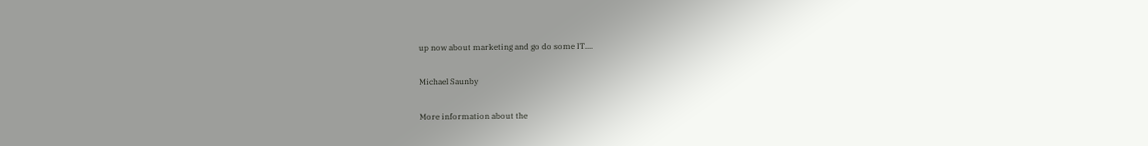up now about marketing and go do some IT....

Michael Saunby

More information about the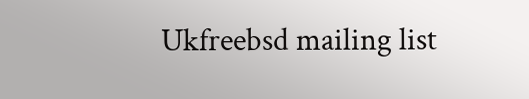Ukfreebsd mailing list